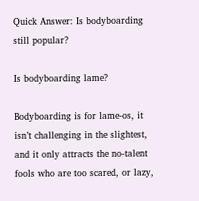Quick Answer: Is bodyboarding still popular?

Is bodyboarding lame?

Bodyboarding is for lame-os, it isn’t challenging in the slightest, and it only attracts the no-talent fools who are too scared, or lazy,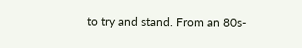to try and stand. From an 80s-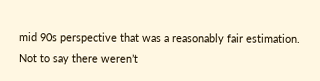mid 90s perspective that was a reasonably fair estimation. Not to say there weren’t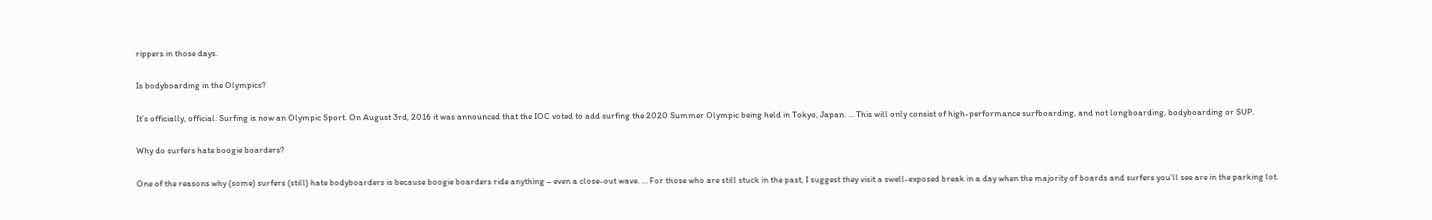rippers in those days.

Is bodyboarding in the Olympics?

It’s officially, official. Surfing is now an Olympic Sport. On August 3rd, 2016 it was announced that the IOC voted to add surfing the 2020 Summer Olympic being held in Tokyo, Japan. … This will only consist of high-performance surfboarding, and not longboarding, bodyboarding or SUP.

Why do surfers hate boogie boarders?

One of the reasons why (some) surfers (still) hate bodyboarders is because boogie boarders ride anything – even a close-out wave. … For those who are still stuck in the past, I suggest they visit a swell-exposed break in a day when the majority of boards and surfers you’ll see are in the parking lot.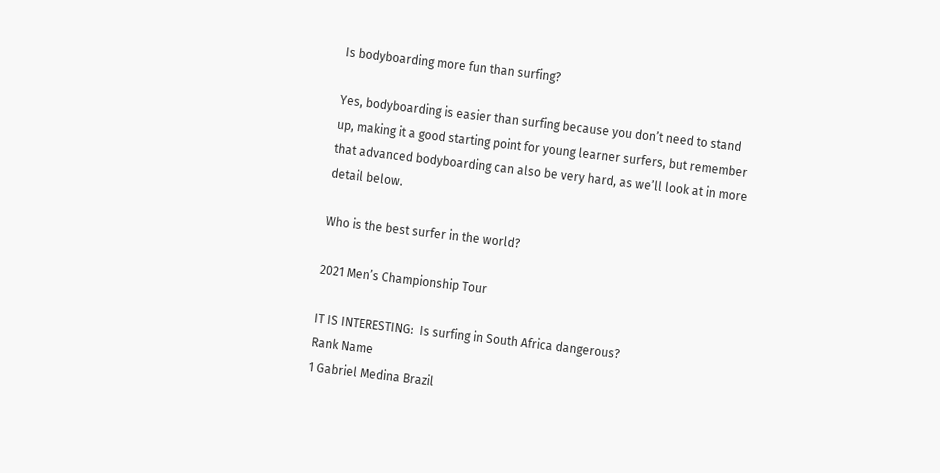Is bodyboarding more fun than surfing?

Yes, bodyboarding is easier than surfing because you don’t need to stand up, making it a good starting point for young learner surfers, but remember that advanced bodyboarding can also be very hard, as we’ll look at in more detail below.

Who is the best surfer in the world?

2021 Men’s Championship Tour

IT IS INTERESTING:  Is surfing in South Africa dangerous?
Rank Name
1 Gabriel Medina Brazil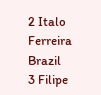2 Italo Ferreira Brazil
3 Filipe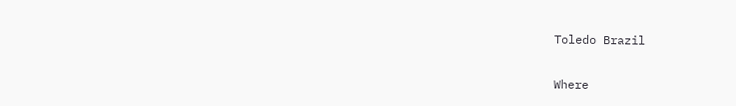Toledo Brazil

Where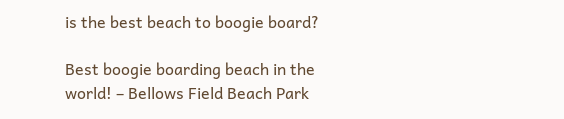is the best beach to boogie board?

Best boogie boarding beach in the world! – Bellows Field Beach Park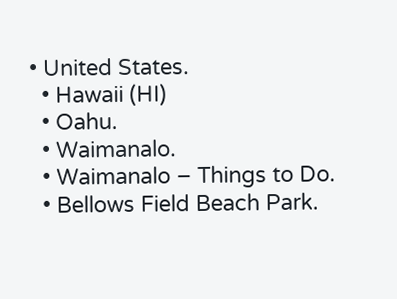• United States.
  • Hawaii (HI)
  • Oahu.
  • Waimanalo.
  • Waimanalo – Things to Do.
  • Bellows Field Beach Park.